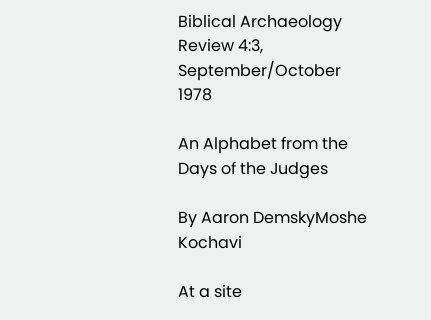Biblical Archaeology Review 4:3, September/October 1978

An Alphabet from the Days of the Judges

By Aaron DemskyMoshe Kochavi

At a site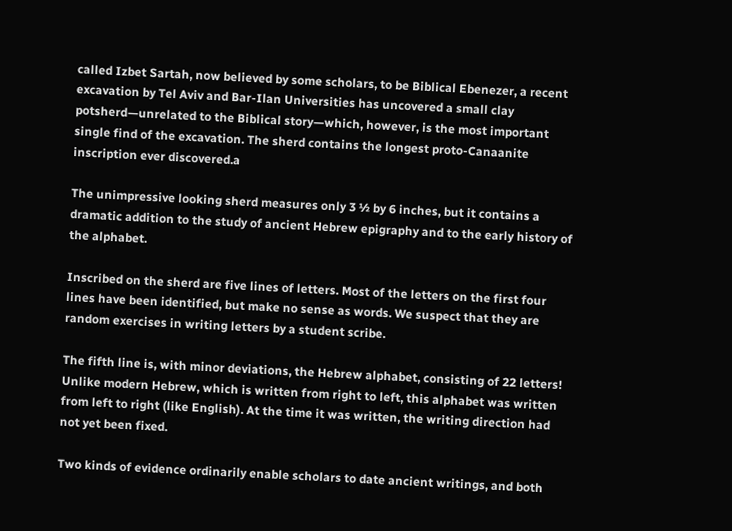called Izbet Sartah, now believed by some scholars, to be Biblical Ebenezer, a recent excavation by Tel Aviv and Bar-Ilan Universities has uncovered a small clay potsherd—unrelated to the Biblical story—which, however, is the most important single find of the excavation. The sherd contains the longest proto-Canaanite inscription ever discovered.a

The unimpressive looking sherd measures only 3 ½ by 6 inches, but it contains a dramatic addition to the study of ancient Hebrew epigraphy and to the early history of the alphabet.

Inscribed on the sherd are five lines of letters. Most of the letters on the first four lines have been identified, but make no sense as words. We suspect that they are random exercises in writing letters by a student scribe.

The fifth line is, with minor deviations, the Hebrew alphabet, consisting of 22 letters! Unlike modern Hebrew, which is written from right to left, this alphabet was written from left to right (like English). At the time it was written, the writing direction had not yet been fixed.

Two kinds of evidence ordinarily enable scholars to date ancient writings, and both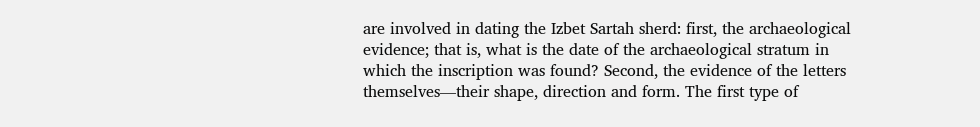are involved in dating the Izbet Sartah sherd: first, the archaeological evidence; that is, what is the date of the archaeological stratum in which the inscription was found? Second, the evidence of the letters themselves—their shape, direction and form. The first type of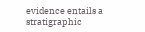evidence entails a stratigraphic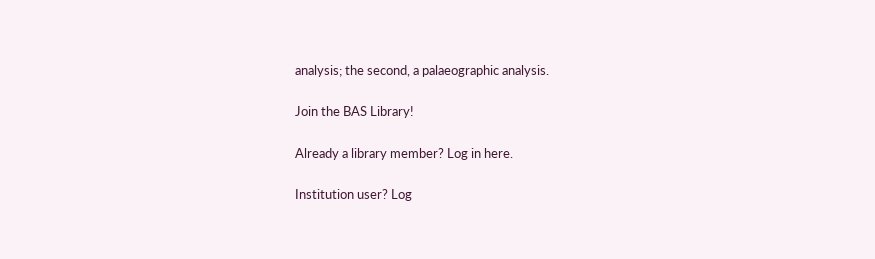analysis; the second, a palaeographic analysis.

Join the BAS Library!

Already a library member? Log in here.

Institution user? Log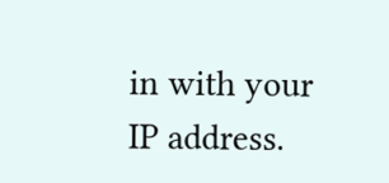in with your IP address.